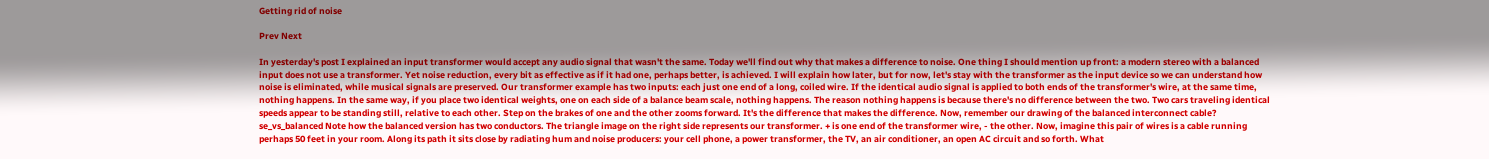Getting rid of noise

Prev Next

In yesterday's post I explained an input transformer would accept any audio signal that wasn't the same. Today we'll find out why that makes a difference to noise. One thing I should mention up front: a modern stereo with a balanced input does not use a transformer. Yet noise reduction, every bit as effective as if it had one, perhaps better, is achieved. I will explain how later, but for now, let's stay with the transformer as the input device so we can understand how noise is eliminated, while musical signals are preserved. Our transformer example has two inputs: each just one end of a long, coiled wire. If the identical audio signal is applied to both ends of the transformer's wire, at the same time, nothing happens. In the same way, if you place two identical weights, one on each side of a balance beam scale, nothing happens. The reason nothing happens is because there's no difference between the two. Two cars traveling identical speeds appear to be standing still, relative to each other. Step on the brakes of one and the other zooms forward. It's the difference that makes the difference. Now, remember our drawing of the balanced interconnect cable? se_vs_balanced Note how the balanced version has two conductors. The triangle image on the right side represents our transformer. + is one end of the transformer wire, - the other. Now, imagine this pair of wires is a cable running perhaps 50 feet in your room. Along its path it sits close by radiating hum and noise producers: your cell phone, a power transformer, the TV, an air conditioner, an open AC circuit and so forth. What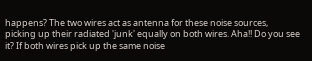happens? The two wires act as antenna for these noise sources, picking up their radiated 'junk' equally on both wires. Aha!! Do you see it? If both wires pick up the same noise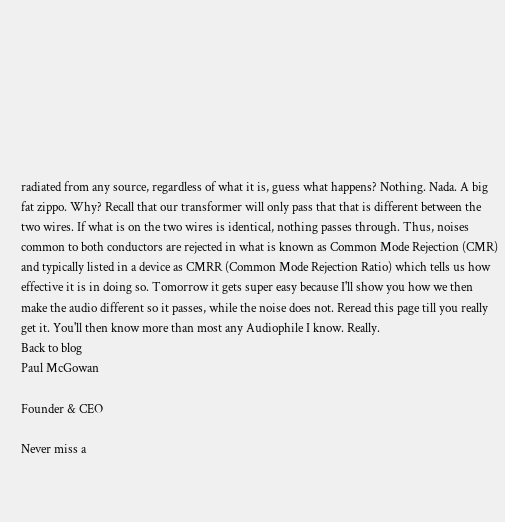radiated from any source, regardless of what it is, guess what happens? Nothing. Nada. A big fat zippo. Why? Recall that our transformer will only pass that that is different between the two wires. If what is on the two wires is identical, nothing passes through. Thus, noises common to both conductors are rejected in what is known as Common Mode Rejection (CMR) and typically listed in a device as CMRR (Common Mode Rejection Ratio) which tells us how effective it is in doing so. Tomorrow it gets super easy because I'll show you how we then make the audio different so it passes, while the noise does not. Reread this page till you really get it. You'll then know more than most any Audiophile I know. Really.
Back to blog
Paul McGowan

Founder & CEO

Never miss a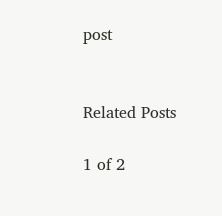post


Related Posts

1 of 2